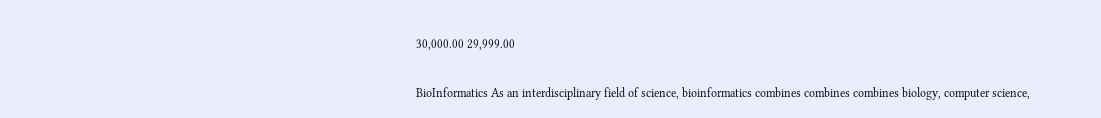30,000.00 29,999.00

BioInformatics As an interdisciplinary field of science, bioinformatics combines combines combines biology, computer science,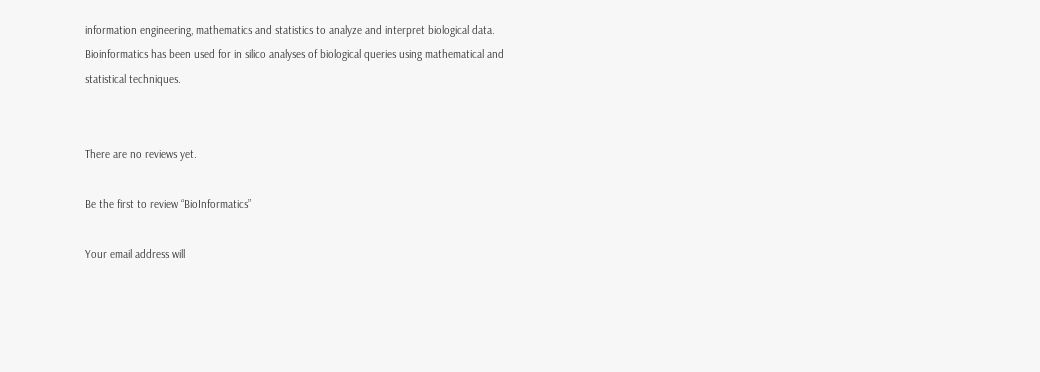information engineering, mathematics and statistics to analyze and interpret biological data. Bioinformatics has been used for in silico analyses of biological queries using mathematical and statistical techniques.


There are no reviews yet.

Be the first to review “BioInformatics”

Your email address will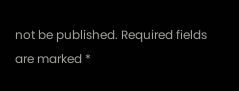not be published. Required fields are marked *